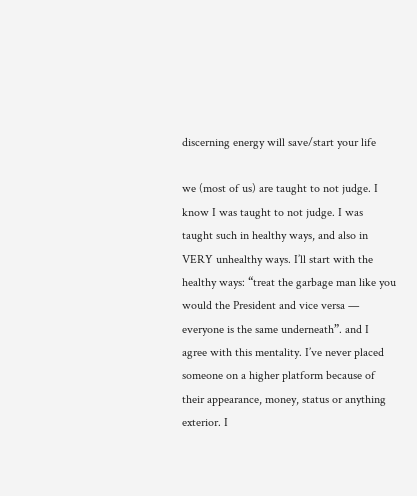discerning energy will save/start your life

we (most of us) are taught to not judge. I know I was taught to not judge. I was taught such in healthy ways, and also in VERY unhealthy ways. I’ll start with the healthy ways: “treat the garbage man like you would the President and vice versa — everyone is the same underneath”. and I agree with this mentality. I’ve never placed someone on a higher platform because of their appearance, money, status or anything exterior. I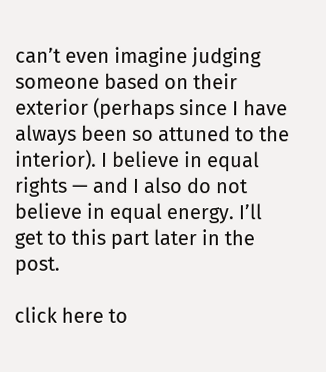can’t even imagine judging someone based on their exterior (perhaps since I have always been so attuned to the interior). I believe in equal rights — and I also do not believe in equal energy. I’ll get to this part later in the post.

click here to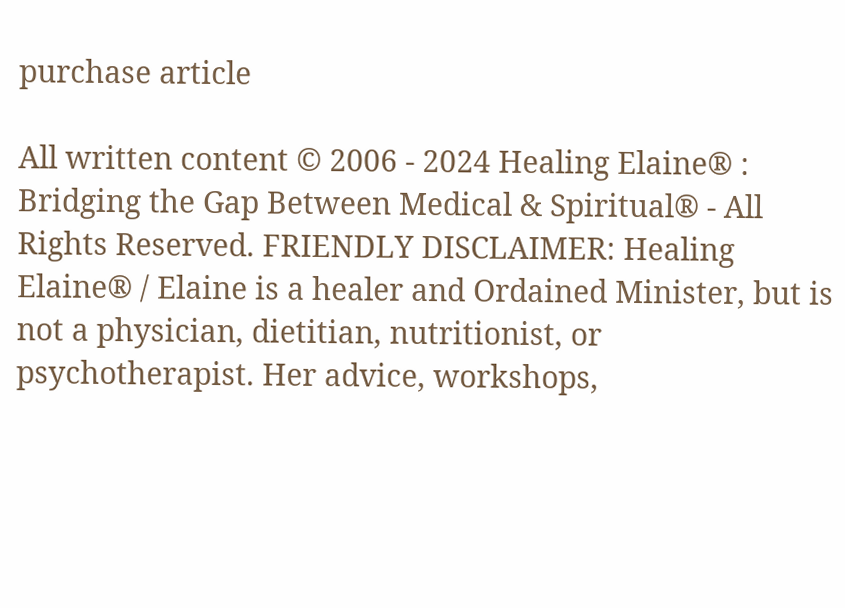purchase article

All written content © 2006 - 2024 Healing Elaine® : Bridging the Gap Between Medical & Spiritual® - All Rights Reserved. FRIENDLY DISCLAIMER: Healing Elaine® / Elaine is a healer and Ordained Minister, but is not a physician, dietitian, nutritionist, or psychotherapist. Her advice, workshops,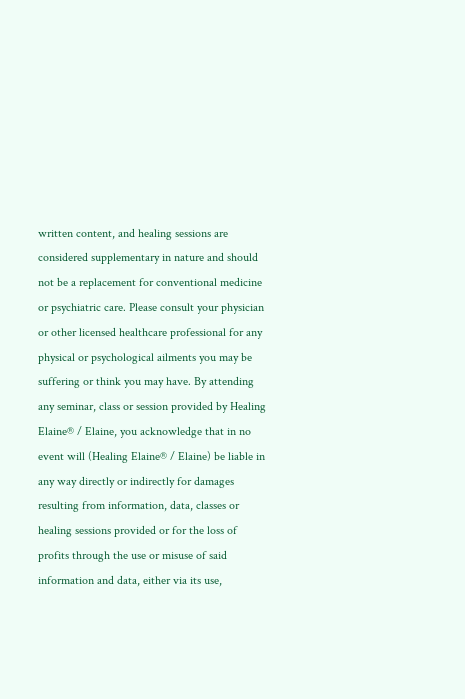written content, and healing sessions are considered supplementary in nature and should not be a replacement for conventional medicine or psychiatric care. Please consult your physician or other licensed healthcare professional for any physical or psychological ailments you may be suffering or think you may have. By attending any seminar, class or session provided by Healing Elaine® / Elaine, you acknowledge that in no event will (Healing Elaine® / Elaine) be liable in any way directly or indirectly for damages resulting from information, data, classes or healing sessions provided or for the loss of profits through the use or misuse of said information and data, either via its use,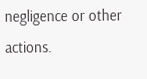negligence or other actions.